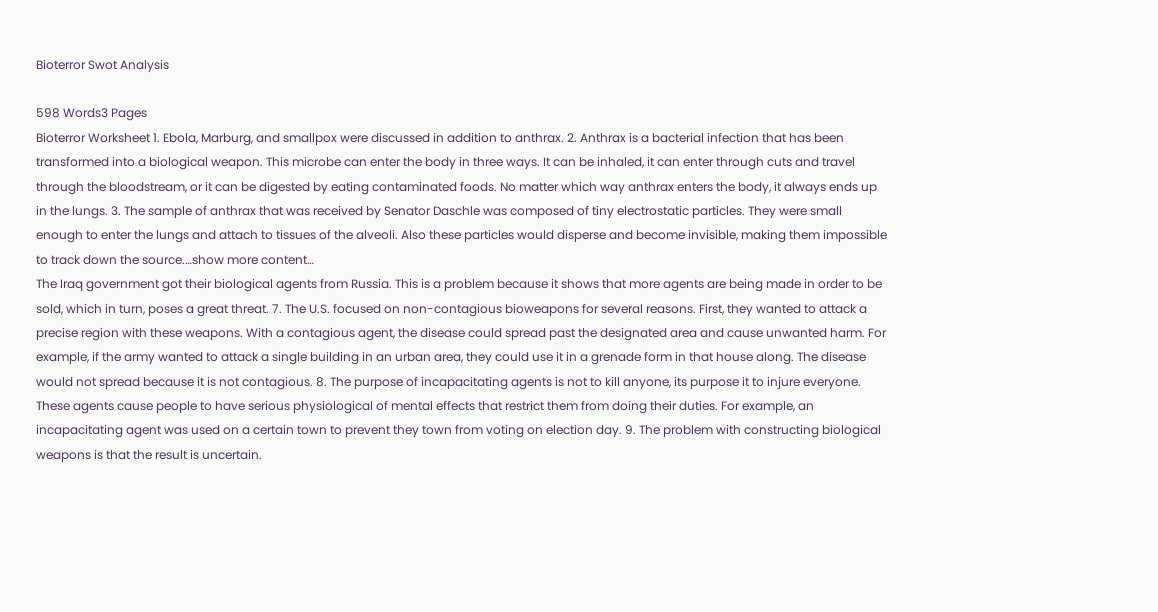Bioterror Swot Analysis

598 Words3 Pages
Bioterror Worksheet 1. Ebola, Marburg, and smallpox were discussed in addition to anthrax. 2. Anthrax is a bacterial infection that has been transformed into a biological weapon. This microbe can enter the body in three ways. It can be inhaled, it can enter through cuts and travel through the bloodstream, or it can be digested by eating contaminated foods. No matter which way anthrax enters the body, it always ends up in the lungs. 3. The sample of anthrax that was received by Senator Daschle was composed of tiny electrostatic particles. They were small enough to enter the lungs and attach to tissues of the alveoli. Also these particles would disperse and become invisible, making them impossible to track down the source.…show more content…
The Iraq government got their biological agents from Russia. This is a problem because it shows that more agents are being made in order to be sold, which in turn, poses a great threat. 7. The U.S. focused on non-contagious bioweapons for several reasons. First, they wanted to attack a precise region with these weapons. With a contagious agent, the disease could spread past the designated area and cause unwanted harm. For example, if the army wanted to attack a single building in an urban area, they could use it in a grenade form in that house along. The disease would not spread because it is not contagious. 8. The purpose of incapacitating agents is not to kill anyone, its purpose it to injure everyone. These agents cause people to have serious physiological of mental effects that restrict them from doing their duties. For example, an incapacitating agent was used on a certain town to prevent they town from voting on election day. 9. The problem with constructing biological weapons is that the result is uncertain.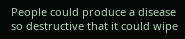People could produce a disease so destructive that it could wipe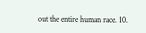out the entire human race. 10.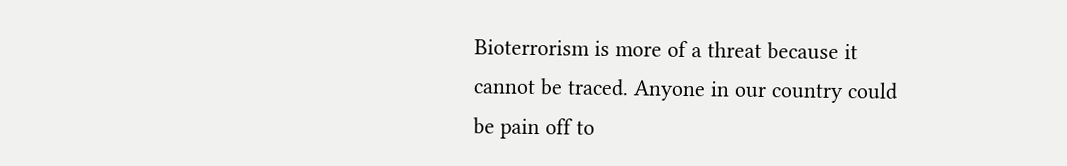Bioterrorism is more of a threat because it cannot be traced. Anyone in our country could be pain off to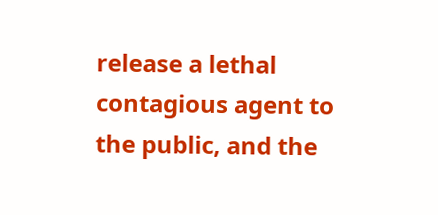release a lethal contagious agent to the public, and the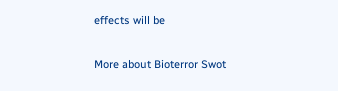effects will be

More about Bioterror Swot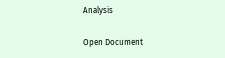Analysis

Open Document